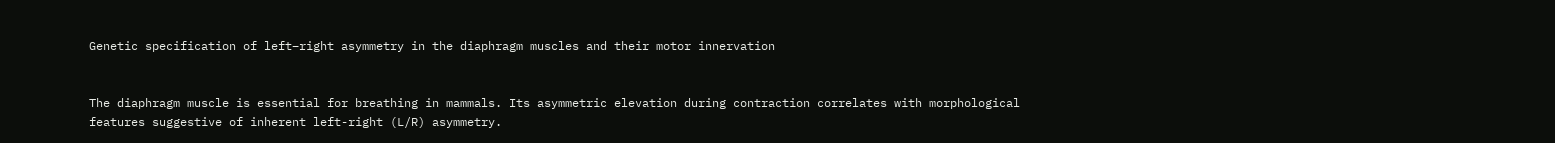Genetic specification of left–right asymmetry in the diaphragm muscles and their motor innervation


The diaphragm muscle is essential for breathing in mammals. Its asymmetric elevation during contraction correlates with morphological features suggestive of inherent left-right (L/R) asymmetry.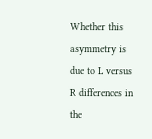Whether this asymmetry is due to L versus R differences in the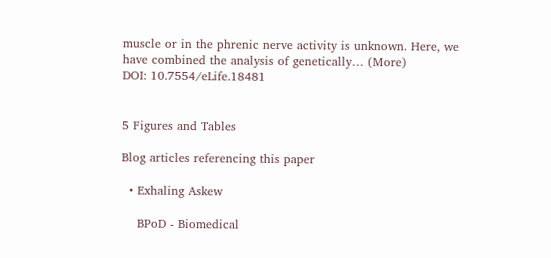muscle or in the phrenic nerve activity is unknown. Here, we have combined the analysis of genetically… (More)
DOI: 10.7554/eLife.18481


5 Figures and Tables

Blog articles referencing this paper

  • Exhaling Askew

    BPoD - Biomedical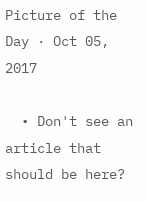Picture of the Day · Oct 05, 2017

  • Don't see an article that should be here?